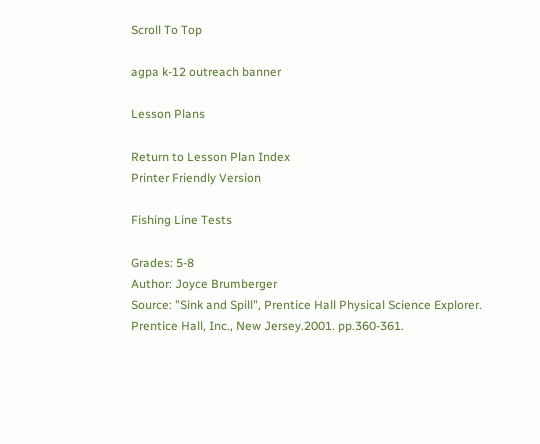Scroll To Top

agpa k-12 outreach banner

Lesson Plans

Return to Lesson Plan Index
Printer Friendly Version

Fishing Line Tests

Grades: 5-8
Author: Joyce Brumberger
Source: "Sink and Spill", Prentice Hall Physical Science Explorer. Prentice Hall, Inc., New Jersey.2001. pp.360-361.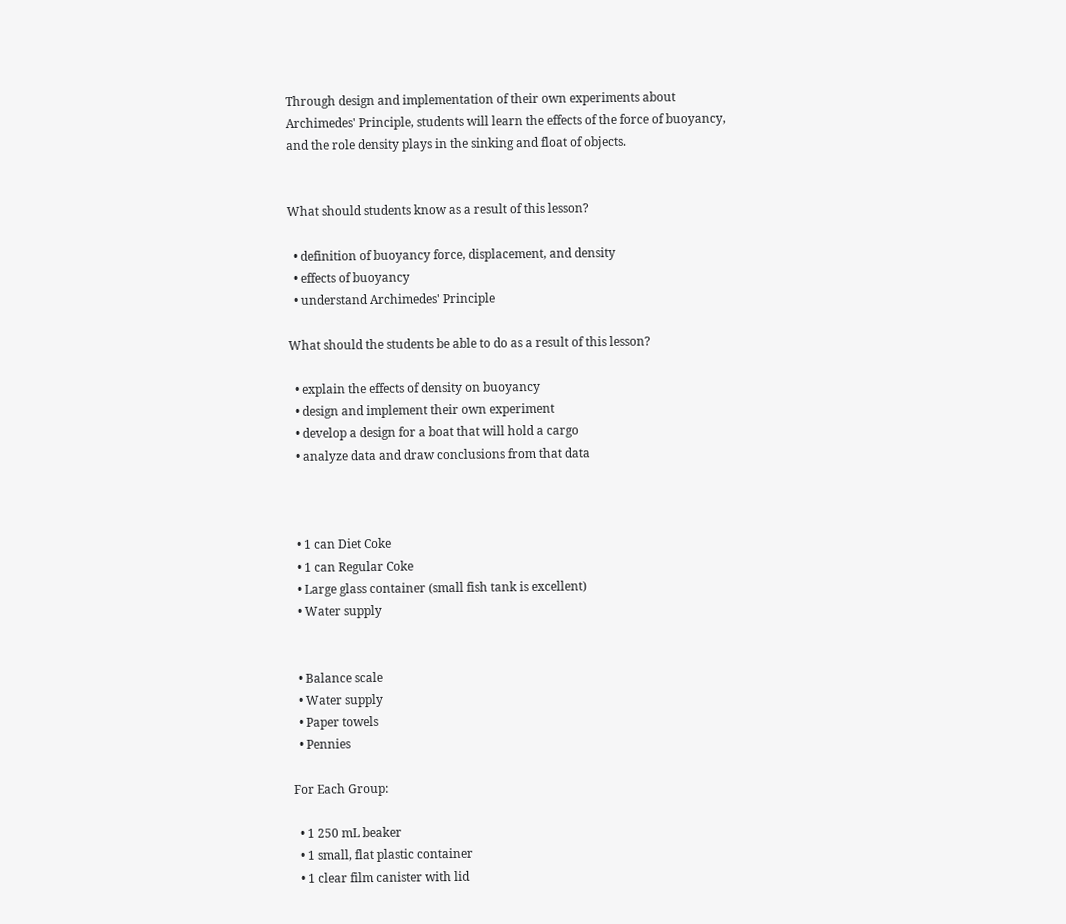Through design and implementation of their own experiments about Archimedes' Principle, students will learn the effects of the force of buoyancy, and the role density plays in the sinking and float of objects.


What should students know as a result of this lesson?

  • definition of buoyancy force, displacement, and density
  • effects of buoyancy
  • understand Archimedes' Principle

What should the students be able to do as a result of this lesson?

  • explain the effects of density on buoyancy
  • design and implement their own experiment
  • develop a design for a boat that will hold a cargo
  • analyze data and draw conclusions from that data



  • 1 can Diet Coke
  • 1 can Regular Coke
  • Large glass container (small fish tank is excellent)
  • Water supply


  • Balance scale
  • Water supply
  • Paper towels
  • Pennies

For Each Group:

  • 1 250 mL beaker
  • 1 small, flat plastic container
  • 1 clear film canister with lid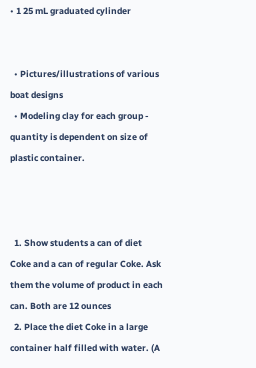• 1 25 mL graduated cylinder


  • Pictures/illustrations of various boat designs
  • Modeling clay for each group - quantity is dependent on size of plastic container.



  1. Show students a can of diet Coke and a can of regular Coke. Ask them the volume of product in each can. Both are 12 ounces
  2. Place the diet Coke in a large container half filled with water. (A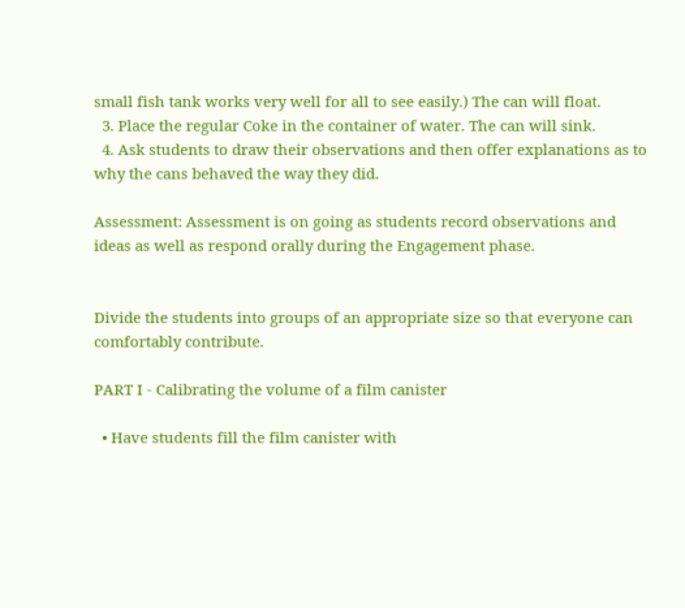small fish tank works very well for all to see easily.) The can will float.
  3. Place the regular Coke in the container of water. The can will sink.
  4. Ask students to draw their observations and then offer explanations as to why the cans behaved the way they did.

Assessment: Assessment is on going as students record observations and ideas as well as respond orally during the Engagement phase.


Divide the students into groups of an appropriate size so that everyone can comfortably contribute.

PART I - Calibrating the volume of a film canister

  • Have students fill the film canister with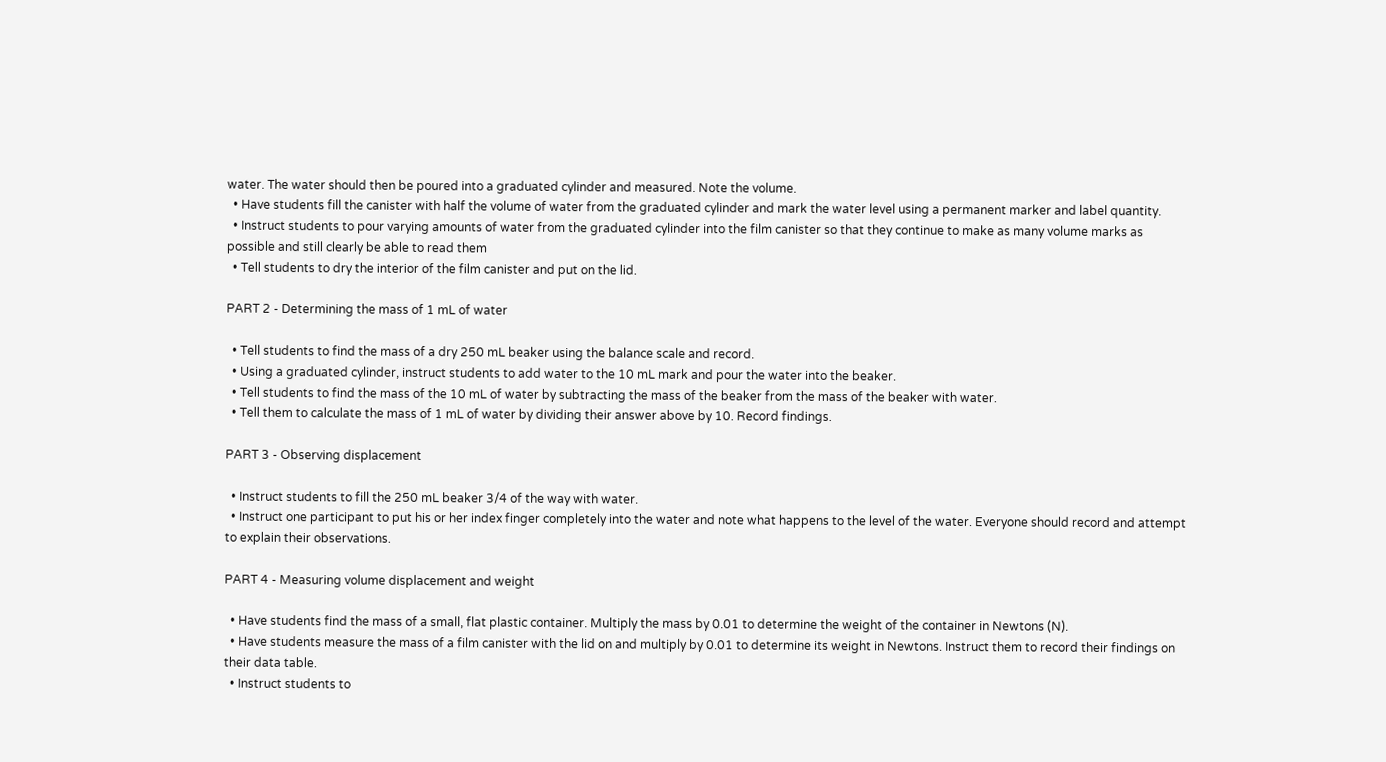water. The water should then be poured into a graduated cylinder and measured. Note the volume.
  • Have students fill the canister with half the volume of water from the graduated cylinder and mark the water level using a permanent marker and label quantity.
  • Instruct students to pour varying amounts of water from the graduated cylinder into the film canister so that they continue to make as many volume marks as possible and still clearly be able to read them
  • Tell students to dry the interior of the film canister and put on the lid.

PART 2 - Determining the mass of 1 mL of water

  • Tell students to find the mass of a dry 250 mL beaker using the balance scale and record.
  • Using a graduated cylinder, instruct students to add water to the 10 mL mark and pour the water into the beaker.
  • Tell students to find the mass of the 10 mL of water by subtracting the mass of the beaker from the mass of the beaker with water.
  • Tell them to calculate the mass of 1 mL of water by dividing their answer above by 10. Record findings.

PART 3 - Observing displacement

  • Instruct students to fill the 250 mL beaker 3/4 of the way with water.
  • Instruct one participant to put his or her index finger completely into the water and note what happens to the level of the water. Everyone should record and attempt to explain their observations.

PART 4 - Measuring volume displacement and weight

  • Have students find the mass of a small, flat plastic container. Multiply the mass by 0.01 to determine the weight of the container in Newtons (N).
  • Have students measure the mass of a film canister with the lid on and multiply by 0.01 to determine its weight in Newtons. Instruct them to record their findings on their data table.
  • Instruct students to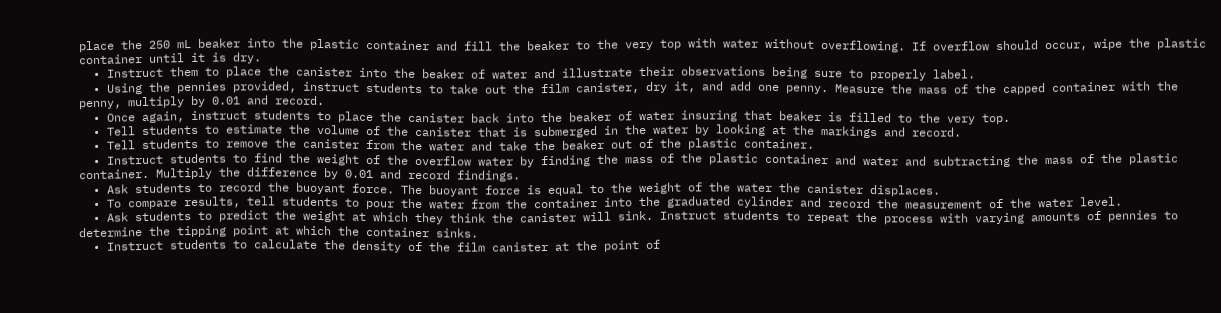place the 250 mL beaker into the plastic container and fill the beaker to the very top with water without overflowing. If overflow should occur, wipe the plastic container until it is dry.
  • Instruct them to place the canister into the beaker of water and illustrate their observations being sure to properly label.
  • Using the pennies provided, instruct students to take out the film canister, dry it, and add one penny. Measure the mass of the capped container with the penny, multiply by 0.01 and record.
  • Once again, instruct students to place the canister back into the beaker of water insuring that beaker is filled to the very top.
  • Tell students to estimate the volume of the canister that is submerged in the water by looking at the markings and record.
  • Tell students to remove the canister from the water and take the beaker out of the plastic container.
  • Instruct students to find the weight of the overflow water by finding the mass of the plastic container and water and subtracting the mass of the plastic container. Multiply the difference by 0.01 and record findings.
  • Ask students to record the buoyant force. The buoyant force is equal to the weight of the water the canister displaces.
  • To compare results, tell students to pour the water from the container into the graduated cylinder and record the measurement of the water level.
  • Ask students to predict the weight at which they think the canister will sink. Instruct students to repeat the process with varying amounts of pennies to determine the tipping point at which the container sinks.
  • Instruct students to calculate the density of the film canister at the point of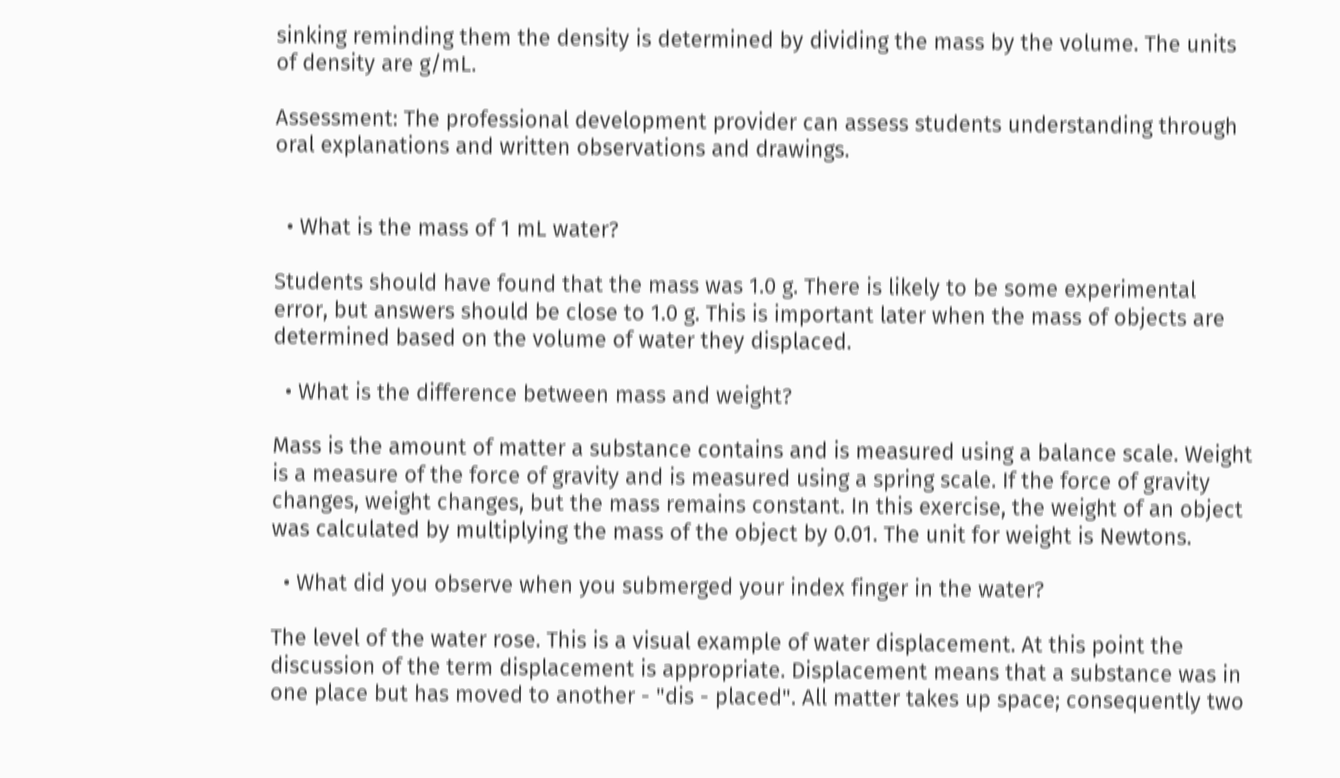sinking reminding them the density is determined by dividing the mass by the volume. The units of density are g/mL.

Assessment: The professional development provider can assess students understanding through oral explanations and written observations and drawings.


  • What is the mass of 1 mL water?

Students should have found that the mass was 1.0 g. There is likely to be some experimental error, but answers should be close to 1.0 g. This is important later when the mass of objects are determined based on the volume of water they displaced.

  • What is the difference between mass and weight?

Mass is the amount of matter a substance contains and is measured using a balance scale. Weight is a measure of the force of gravity and is measured using a spring scale. If the force of gravity changes, weight changes, but the mass remains constant. In this exercise, the weight of an object was calculated by multiplying the mass of the object by 0.01. The unit for weight is Newtons.

  • What did you observe when you submerged your index finger in the water?

The level of the water rose. This is a visual example of water displacement. At this point the discussion of the term displacement is appropriate. Displacement means that a substance was in one place but has moved to another - "dis - placed". All matter takes up space; consequently two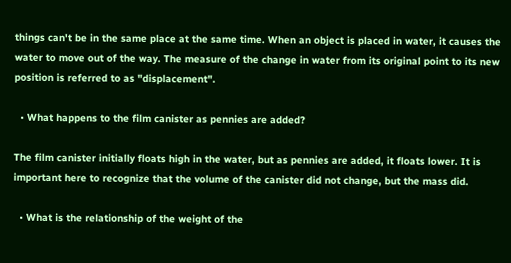things can't be in the same place at the same time. When an object is placed in water, it causes the water to move out of the way. The measure of the change in water from its original point to its new position is referred to as "displacement".

  • What happens to the film canister as pennies are added?

The film canister initially floats high in the water, but as pennies are added, it floats lower. It is important here to recognize that the volume of the canister did not change, but the mass did.

  • What is the relationship of the weight of the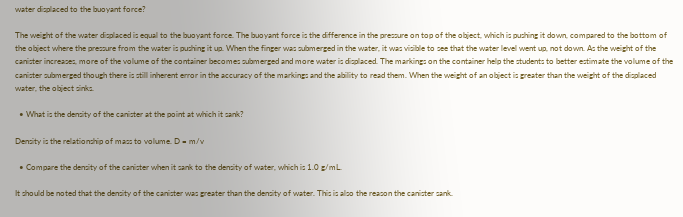water displaced to the buoyant force?

The weight of the water displaced is equal to the buoyant force. The buoyant force is the difference in the pressure on top of the object, which is pushing it down, compared to the bottom of the object where the pressure from the water is pushing it up. When the finger was submerged in the water, it was visible to see that the water level went up, not down. As the weight of the canister increases, more of the volume of the container becomes submerged and more water is displaced. The markings on the container help the students to better estimate the volume of the canister submerged though there is still inherent error in the accuracy of the markings and the ability to read them. When the weight of an object is greater than the weight of the displaced water, the object sinks.

  • What is the density of the canister at the point at which it sank?

Density is the relationship of mass to volume. D = m/v

  • Compare the density of the canister when it sank to the density of water, which is 1.0 g/mL.

It should be noted that the density of the canister was greater than the density of water. This is also the reason the canister sank.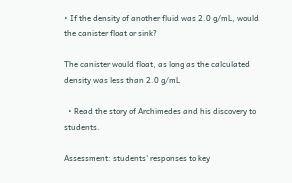• If the density of another fluid was 2.0 g/mL, would the canister float or sink?

The canister would float, as long as the calculated density was less than 2.0 g/mL

  • Read the story of Archimedes and his discovery to students.

Assessment: students' responses to key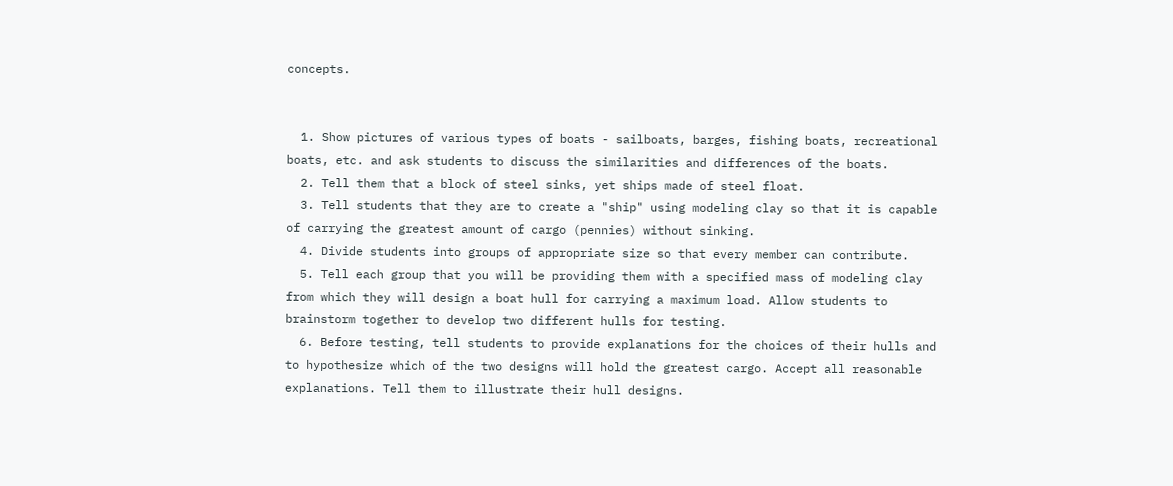concepts.


  1. Show pictures of various types of boats - sailboats, barges, fishing boats, recreational boats, etc. and ask students to discuss the similarities and differences of the boats.
  2. Tell them that a block of steel sinks, yet ships made of steel float.
  3. Tell students that they are to create a "ship" using modeling clay so that it is capable of carrying the greatest amount of cargo (pennies) without sinking.
  4. Divide students into groups of appropriate size so that every member can contribute.
  5. Tell each group that you will be providing them with a specified mass of modeling clay from which they will design a boat hull for carrying a maximum load. Allow students to brainstorm together to develop two different hulls for testing.
  6. Before testing, tell students to provide explanations for the choices of their hulls and to hypothesize which of the two designs will hold the greatest cargo. Accept all reasonable explanations. Tell them to illustrate their hull designs.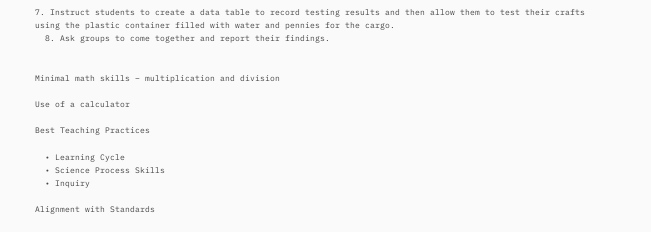7. Instruct students to create a data table to record testing results and then allow them to test their crafts using the plastic container filled with water and pennies for the cargo.
  8. Ask groups to come together and report their findings.


Minimal math skills – multiplication and division

Use of a calculator

Best Teaching Practices

  • Learning Cycle
  • Science Process Skills
  • Inquiry

Alignment with Standards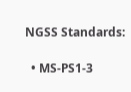NGSS Standards:

  • MS-PS1-3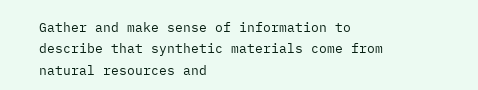Gather and make sense of information to describe that synthetic materials come from natural resources and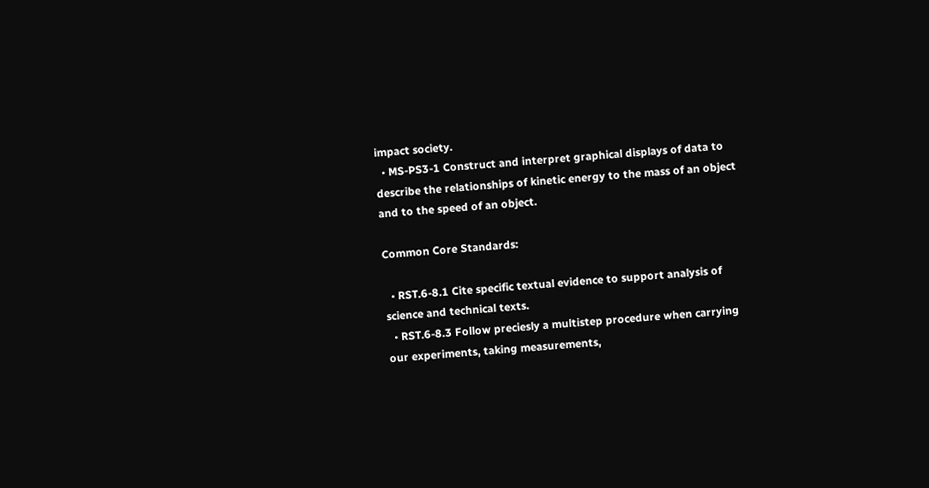impact society.
  • MS-PS3-1 Construct and interpret graphical displays of data to describe the relationships of kinetic energy to the mass of an object and to the speed of an object.

Common Core Standards:

  • RST.6-8.1 Cite specific textual evidence to support analysis of science and technical texts.
  • RST.6-8.3 Follow preciesly a multistep procedure when carrying our experiments, taking measurements,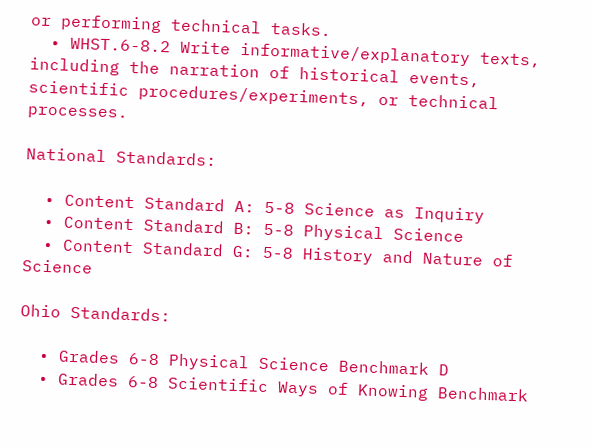or performing technical tasks.
  • WHST.6-8.2 Write informative/explanatory texts, including the narration of historical events, scientific procedures/experiments, or technical processes.

National Standards:

  • Content Standard A: 5-8 Science as Inquiry
  • Content Standard B: 5-8 Physical Science
  • Content Standard G: 5-8 History and Nature of Science

Ohio Standards:

  • Grades 6-8 Physical Science Benchmark D
  • Grades 6-8 Scientific Ways of Knowing Benchmark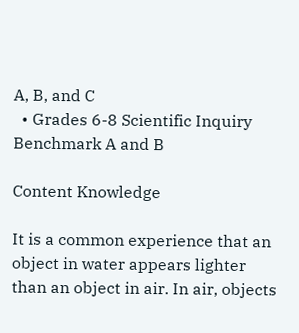A, B, and C
  • Grades 6-8 Scientific Inquiry Benchmark A and B

Content Knowledge

It is a common experience that an object in water appears lighter than an object in air. In air, objects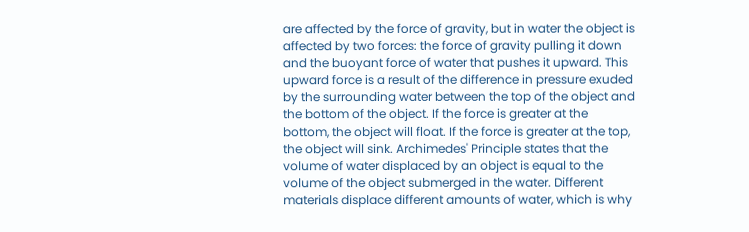are affected by the force of gravity, but in water the object is affected by two forces: the force of gravity pulling it down and the buoyant force of water that pushes it upward. This upward force is a result of the difference in pressure exuded by the surrounding water between the top of the object and the bottom of the object. If the force is greater at the bottom, the object will float. If the force is greater at the top, the object will sink. Archimedes' Principle states that the volume of water displaced by an object is equal to the volume of the object submerged in the water. Different materials displace different amounts of water, which is why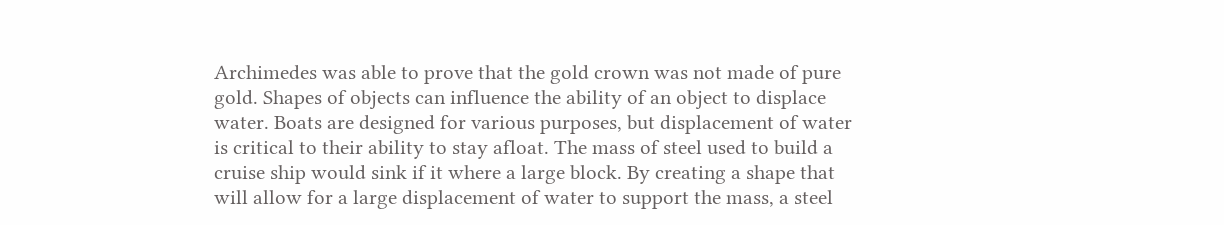Archimedes was able to prove that the gold crown was not made of pure gold. Shapes of objects can influence the ability of an object to displace water. Boats are designed for various purposes, but displacement of water is critical to their ability to stay afloat. The mass of steel used to build a cruise ship would sink if it where a large block. By creating a shape that will allow for a large displacement of water to support the mass, a steel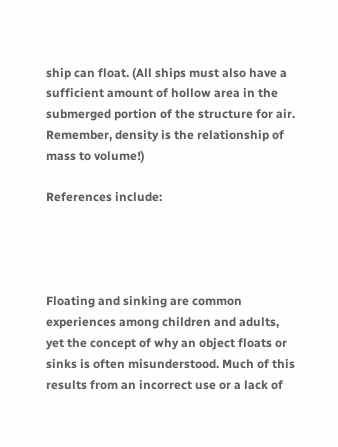ship can float. (All ships must also have a sufficient amount of hollow area in the submerged portion of the structure for air. Remember, density is the relationship of mass to volume!)

References include:




Floating and sinking are common experiences among children and adults, yet the concept of why an object floats or sinks is often misunderstood. Much of this results from an incorrect use or a lack of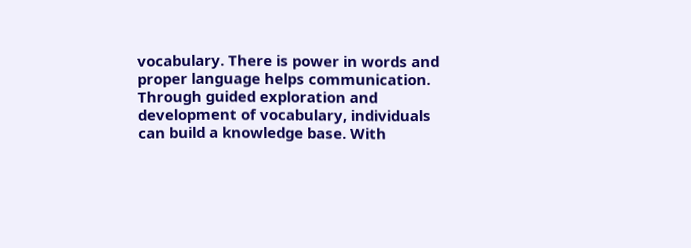vocabulary. There is power in words and proper language helps communication. Through guided exploration and development of vocabulary, individuals can build a knowledge base. With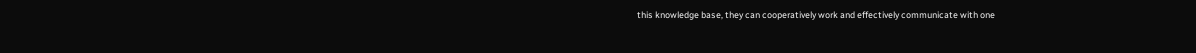this knowledge base, they can cooperatively work and effectively communicate with one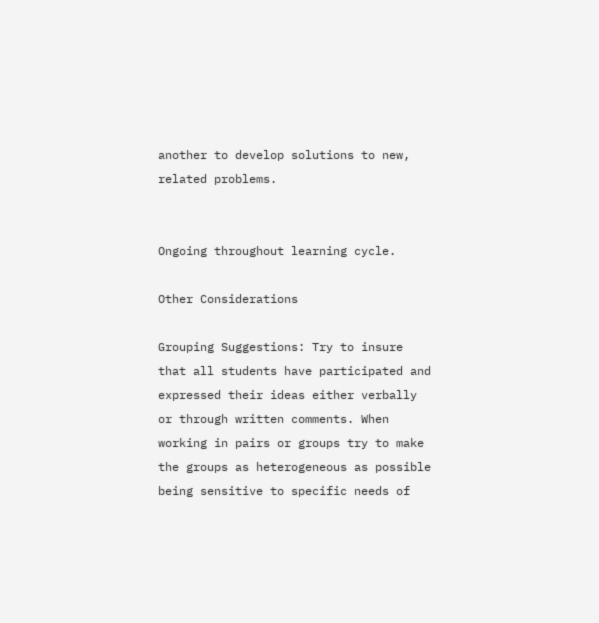another to develop solutions to new, related problems.


Ongoing throughout learning cycle.

Other Considerations

Grouping Suggestions: Try to insure that all students have participated and expressed their ideas either verbally or through written comments. When working in pairs or groups try to make the groups as heterogeneous as possible being sensitive to specific needs of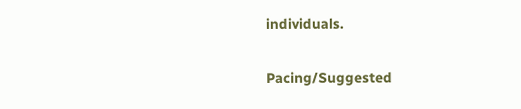individuals.

Pacing/Suggested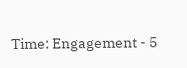Time: Engagement - 5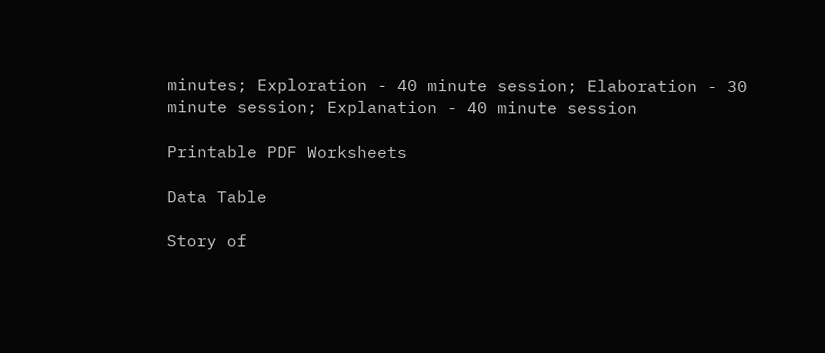minutes; Exploration - 40 minute session; Elaboration - 30 minute session; Explanation - 40 minute session

Printable PDF Worksheets

Data Table

Story of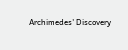Archimedes' Discovery